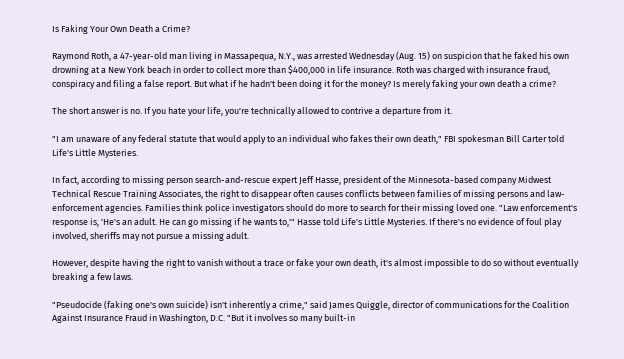Is Faking Your Own Death a Crime?

Raymond Roth, a 47-year-old man living in Massapequa, N.Y., was arrested Wednesday (Aug. 15) on suspicion that he faked his own drowning at a New York beach in order to collect more than $400,000 in life insurance. Roth was charged with insurance fraud, conspiracy and filing a false report. But what if he hadn't been doing it for the money? Is merely faking your own death a crime?

The short answer is no. If you hate your life, you're technically allowed to contrive a departure from it.

"I am unaware of any federal statute that would apply to an individual who fakes their own death," FBI spokesman Bill Carter told Life's Little Mysteries.

In fact, according to missing person search-and-rescue expert Jeff Hasse, president of the Minnesota-based company Midwest Technical Rescue Training Associates, the right to disappear often causes conflicts between families of missing persons and law-enforcement agencies. Families think police investigators should do more to search for their missing loved one. "Law enforcement's response is, 'He's an adult. He can go missing if he wants to,'" Hasse told Life's Little Mysteries. If there's no evidence of foul play involved, sheriffs may not pursue a missing adult.

However, despite having the right to vanish without a trace or fake your own death, it's almost impossible to do so without eventually breaking a few laws.

"Pseudocide (faking one's own suicide) isn't inherently a crime," said James Quiggle, director of communications for the Coalition Against Insurance Fraud in Washington, D.C. "But it involves so many built-in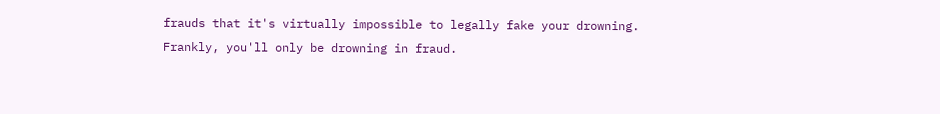frauds that it's virtually impossible to legally fake your drowning. Frankly, you'll only be drowning in fraud.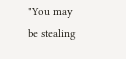"You may be stealing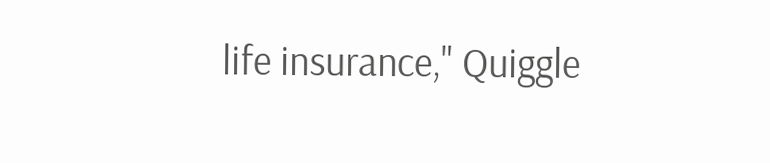life insurance," Quiggle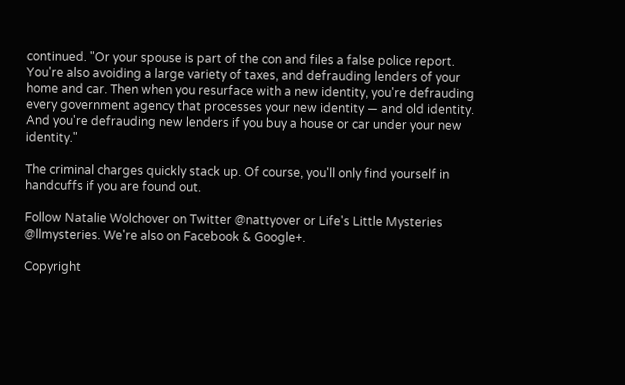continued. "Or your spouse is part of the con and files a false police report. You're also avoiding a large variety of taxes, and defrauding lenders of your home and car. Then when you resurface with a new identity, you're defrauding every government agency that processes your new identity — and old identity. And you're defrauding new lenders if you buy a house or car under your new identity."

The criminal charges quickly stack up. Of course, you'll only find yourself in handcuffs if you are found out.

Follow Natalie Wolchover on Twitter @nattyover or Life's Little Mysteries @llmysteries. We're also on Facebook & Google+.

Copyright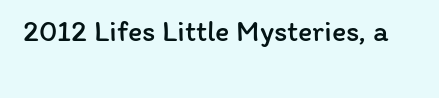2012 Lifes Little Mysteries, a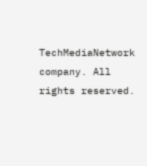TechMediaNetwork company. All rights reserved.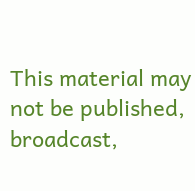This material may not be published, broadcast,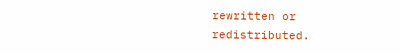rewritten or redistributed.